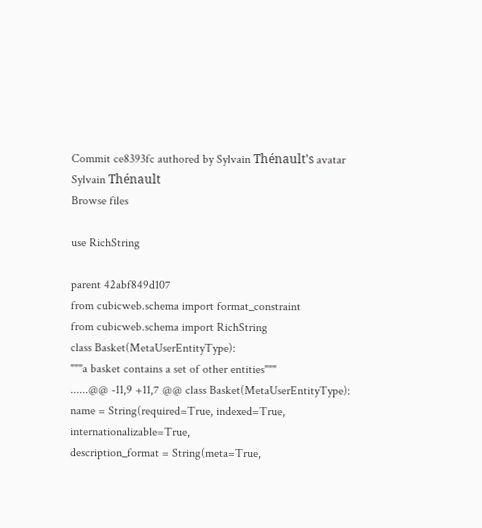Commit ce8393fc authored by Sylvain Thénault's avatar Sylvain Thénault
Browse files

use RichString

parent 42abf849d107
from cubicweb.schema import format_constraint
from cubicweb.schema import RichString
class Basket(MetaUserEntityType):
"""a basket contains a set of other entities"""
......@@ -11,9 +11,7 @@ class Basket(MetaUserEntityType):
name = String(required=True, indexed=True, internationalizable=True,
description_format = String(meta=True,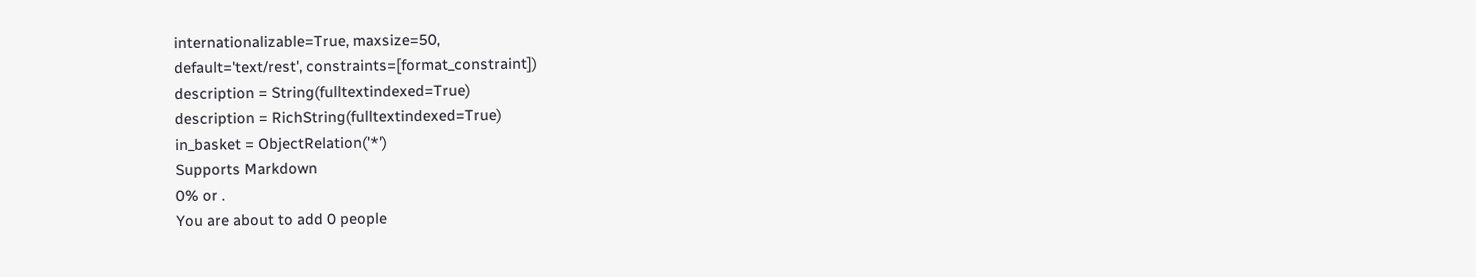internationalizable=True, maxsize=50,
default='text/rest', constraints=[format_constraint])
description = String(fulltextindexed=True)
description = RichString(fulltextindexed=True)
in_basket = ObjectRelation('*')
Supports Markdown
0% or .
You are about to add 0 people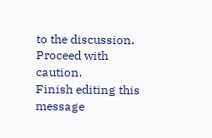to the discussion. Proceed with caution.
Finish editing this message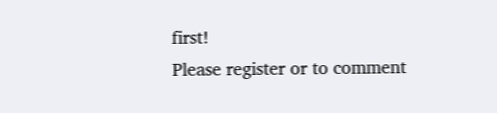first!
Please register or to comment